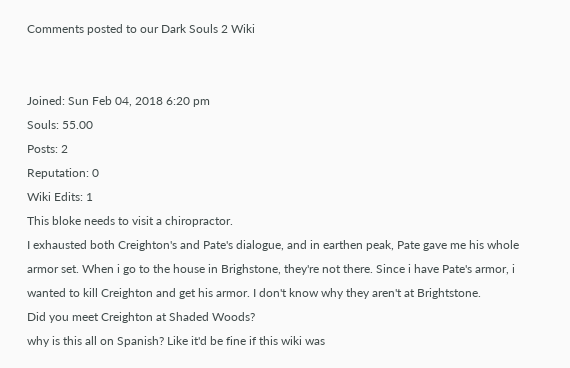Comments posted to our Dark Souls 2 Wiki


Joined: Sun Feb 04, 2018 6:20 pm
Souls: 55.00
Posts: 2
Reputation: 0
Wiki Edits: 1
This bloke needs to visit a chiropractor.
I exhausted both Creighton's and Pate's dialogue, and in earthen peak, Pate gave me his whole armor set. When i go to the house in Brighstone, they're not there. Since i have Pate's armor, i wanted to kill Creighton and get his armor. I don't know why they aren't at Brightstone.
Did you meet Creighton at Shaded Woods?
why is this all on Spanish? Like it'd be fine if this wiki was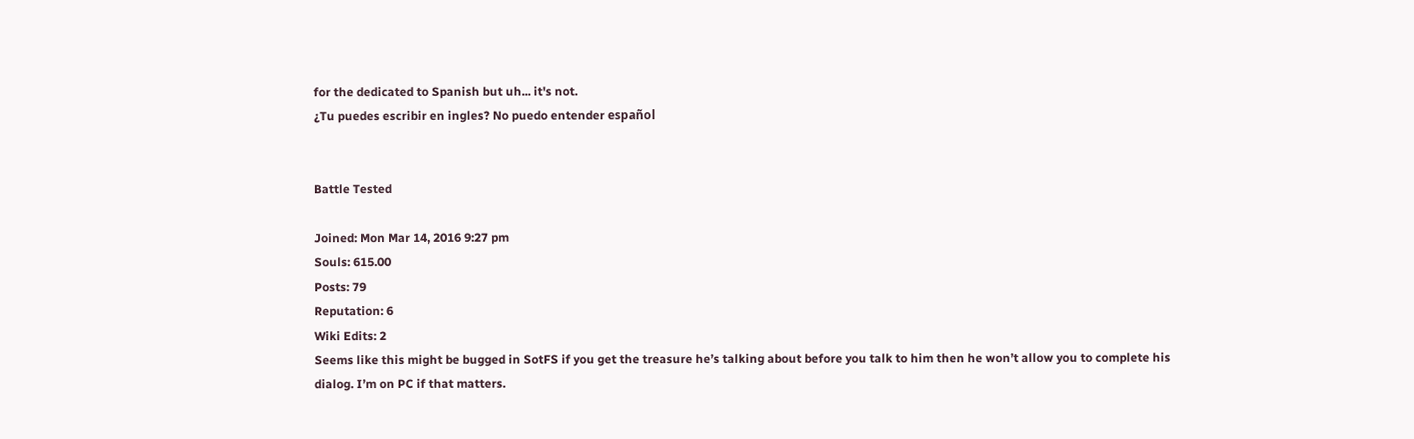for the dedicated to Spanish but uh... it's not.
¿Tu puedes escribir en ingles? No puedo entender español


Battle Tested

Joined: Mon Mar 14, 2016 9:27 pm
Souls: 615.00
Posts: 79
Reputation: 6
Wiki Edits: 2
Seems like this might be bugged in SotFS if you get the treasure he’s talking about before you talk to him then he won’t allow you to complete his dialog. I’m on PC if that matters.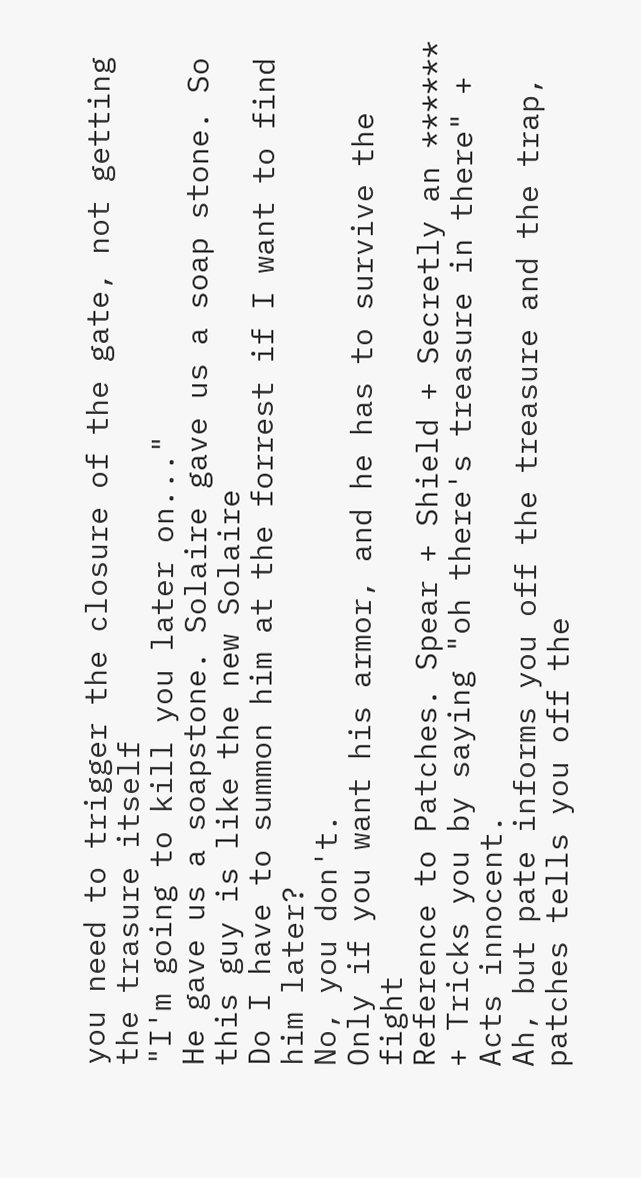you need to trigger the closure of the gate, not getting the trasure itself
"I'm going to kill you later on..."
He gave us a soapstone. Solaire gave us a soap stone. So this guy is like the new Solaire
Do I have to summon him at the forrest if I want to find him later?
No, you don't.
Only if you want his armor, and he has to survive the fight
Reference to Patches. Spear + Shield + Secretly an ****** + Tricks you by saying "oh there's treasure in there" + Acts innocent.
Ah, but pate informs you off the treasure and the trap, patches tells you off the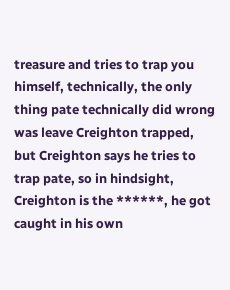treasure and tries to trap you himself, technically, the only thing pate technically did wrong was leave Creighton trapped, but Creighton says he tries to trap pate, so in hindsight, Creighton is the ******, he got caught in his own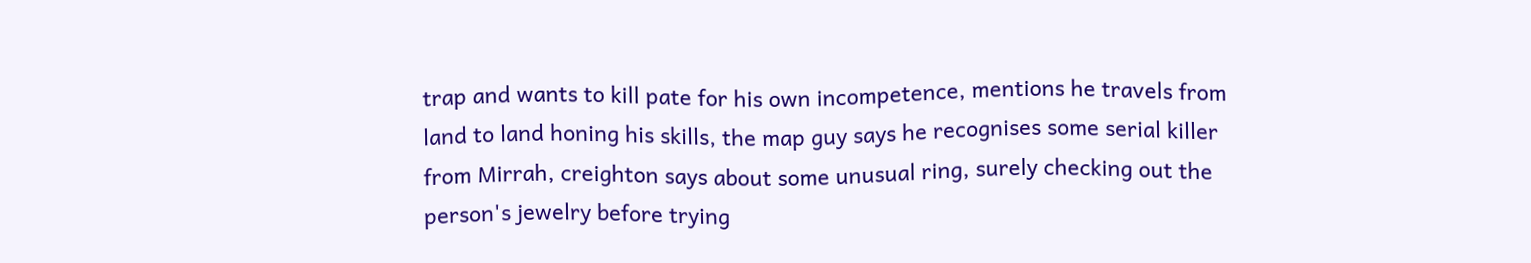trap and wants to kill pate for his own incompetence, mentions he travels from land to land honing his skills, the map guy says he recognises some serial killer from Mirrah, creighton says about some unusual ring, surely checking out the person's jewelry before trying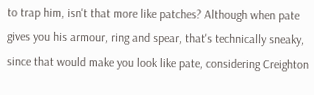to trap him, isn't that more like patches? Although when pate gives you his armour, ring and spear, that's technically sneaky, since that would make you look like pate, considering Creighton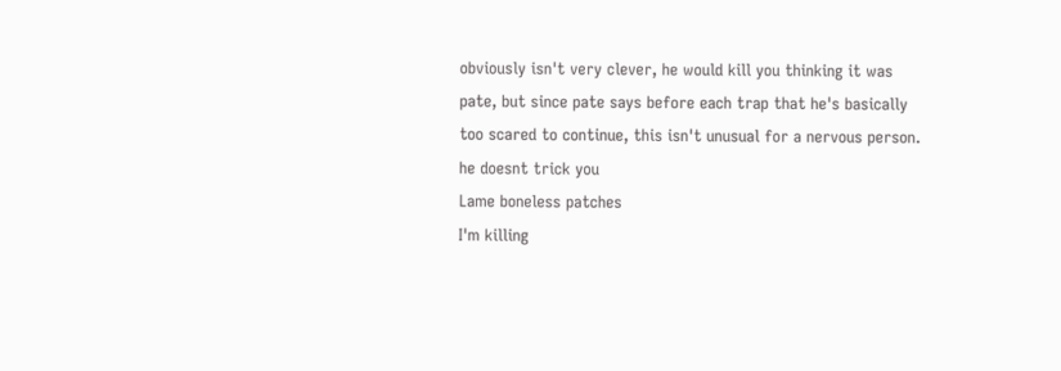obviously isn't very clever, he would kill you thinking it was pate, but since pate says before each trap that he's basically too scared to continue, this isn't unusual for a nervous person.
he doesnt trick you
Lame boneless patches
I'm killing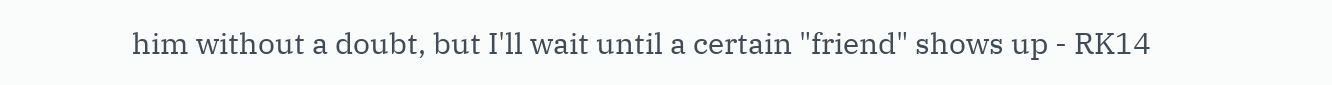him without a doubt, but I'll wait until a certain "friend" shows up - RK14